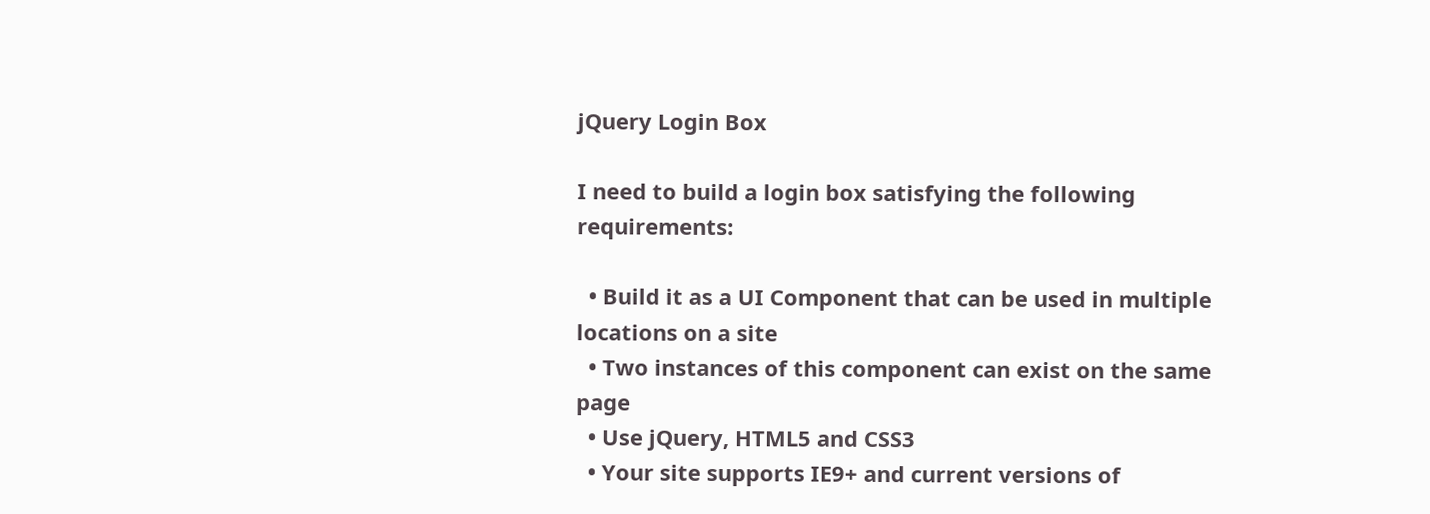jQuery Login Box

I need to build a login box satisfying the following requirements:

  • Build it as a UI Component that can be used in multiple locations on a site
  • Two instances of this component can exist on the same page
  • Use jQuery, HTML5 and CSS3
  • Your site supports IE9+ and current versions of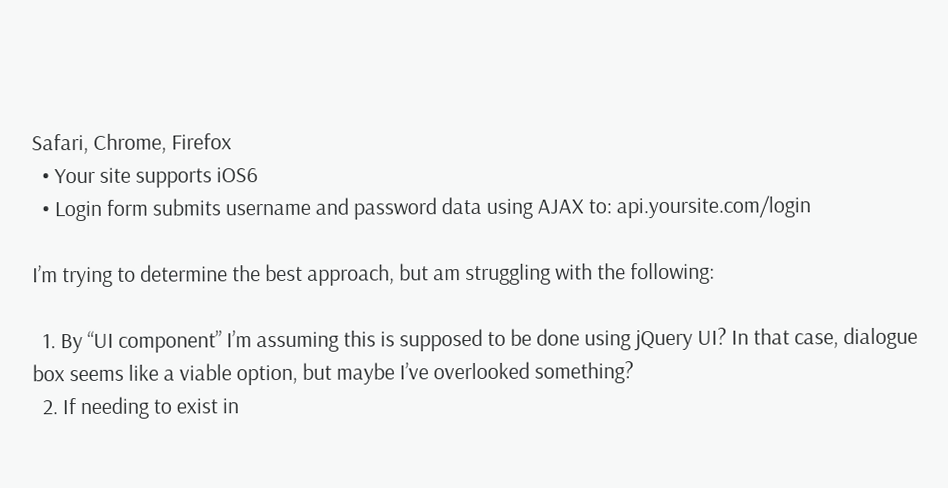Safari, Chrome, Firefox
  • Your site supports iOS6
  • Login form submits username and password data using AJAX to: api.yoursite.com/login

I’m trying to determine the best approach, but am struggling with the following:

  1. By “UI component” I’m assuming this is supposed to be done using jQuery UI? In that case, dialogue box seems like a viable option, but maybe I’ve overlooked something?
  2. If needing to exist in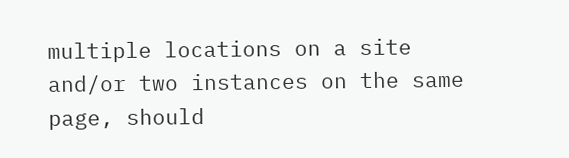multiple locations on a site and/or two instances on the same page, should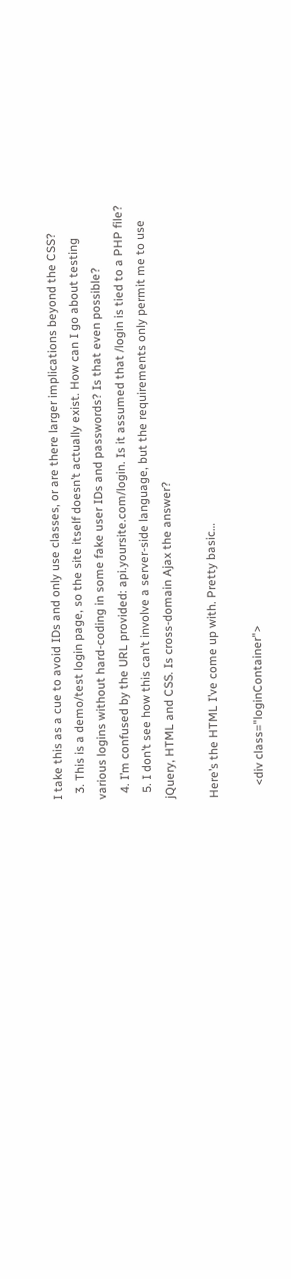I take this as a cue to avoid IDs and only use classes, or are there larger implications beyond the CSS?
  3. This is a demo/test login page, so the site itself doesn’t actually exist. How can I go about testing various logins without hard-coding in some fake user IDs and passwords? Is that even possible?
  4. I’m confused by the URL provided: api.yoursite.com/login. Is it assumed that /login is tied to a PHP file?
  5. I don’t see how this can’t involve a server-side language, but the requirements only permit me to use jQuery, HTML and CSS. Is cross-domain Ajax the answer?

Here’s the HTML I’ve come up with. Pretty basic…

    <div class="loginContainer">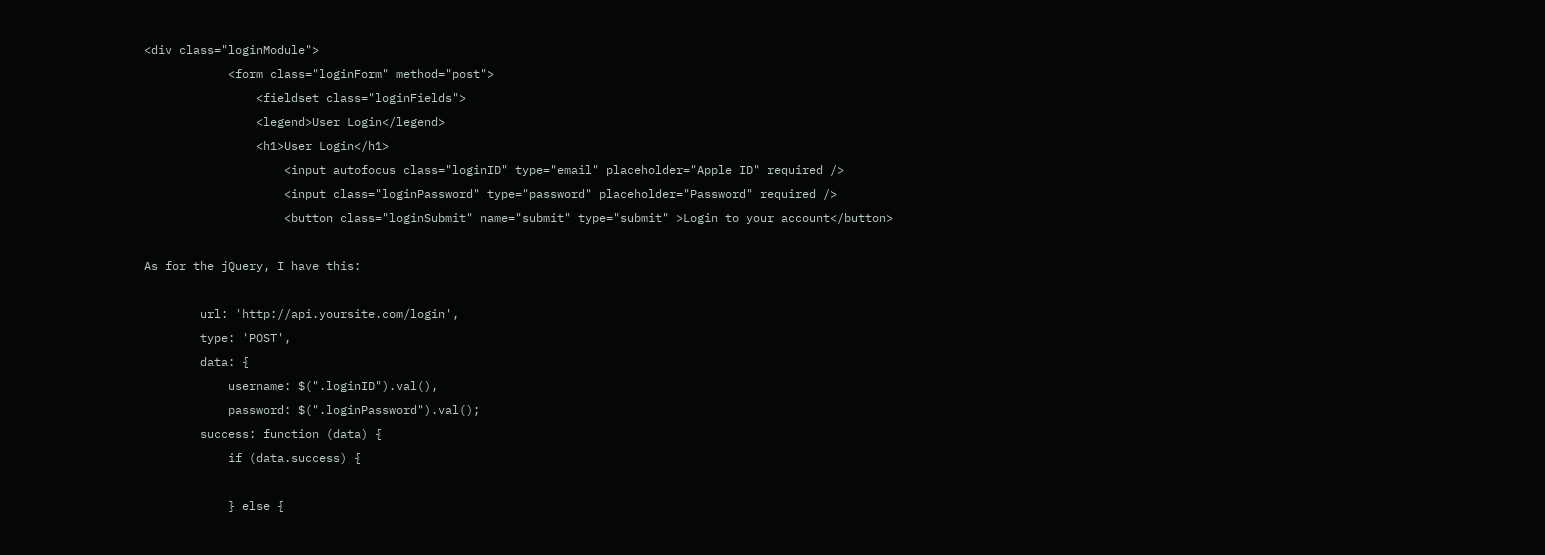<div class="loginModule">
            <form class="loginForm" method="post">
                <fieldset class="loginFields">
                <legend>User Login</legend>
                <h1>User Login</h1>
                    <input autofocus class="loginID" type="email" placeholder="Apple ID" required />
                    <input class="loginPassword" type="password" placeholder="Password" required />
                    <button class="loginSubmit" name="submit" type="submit" >Login to your account</button>

As for the jQuery, I have this:

        url: 'http://api.yoursite.com/login',
        type: 'POST',
        data: {
            username: $(".loginID").val(),
            password: $(".loginPassword").val();
        success: function (data) {
            if (data.success) {

            } else {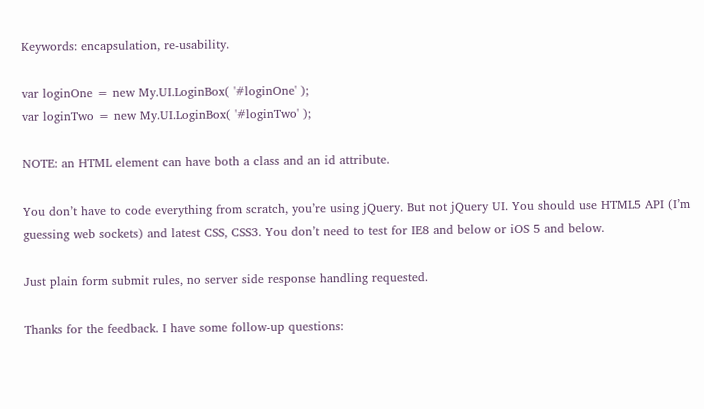Keywords: encapsulation, re-usability.

var loginOne = new My.UI.LoginBox( '#loginOne' );
var loginTwo = new My.UI.LoginBox( '#loginTwo' );

NOTE: an HTML element can have both a class and an id attribute.

You don’t have to code everything from scratch, you’re using jQuery. But not jQuery UI. You should use HTML5 API (I’m guessing web sockets) and latest CSS, CSS3. You don’t need to test for IE8 and below or iOS 5 and below.

Just plain form submit rules, no server side response handling requested.

Thanks for the feedback. I have some follow-up questions: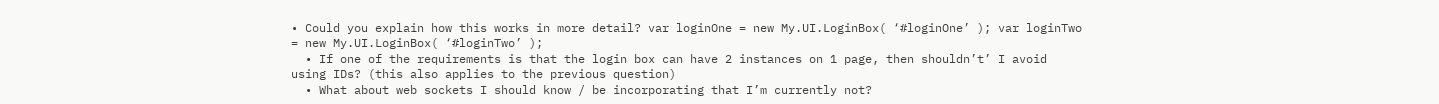• Could you explain how this works in more detail? var loginOne = new My.UI.LoginBox( ‘#loginOne’ ); var loginTwo = new My.UI.LoginBox( ‘#loginTwo’ );
  • If one of the requirements is that the login box can have 2 instances on 1 page, then shouldn’t’ I avoid using IDs? (this also applies to the previous question)
  • What about web sockets I should know / be incorporating that I’m currently not?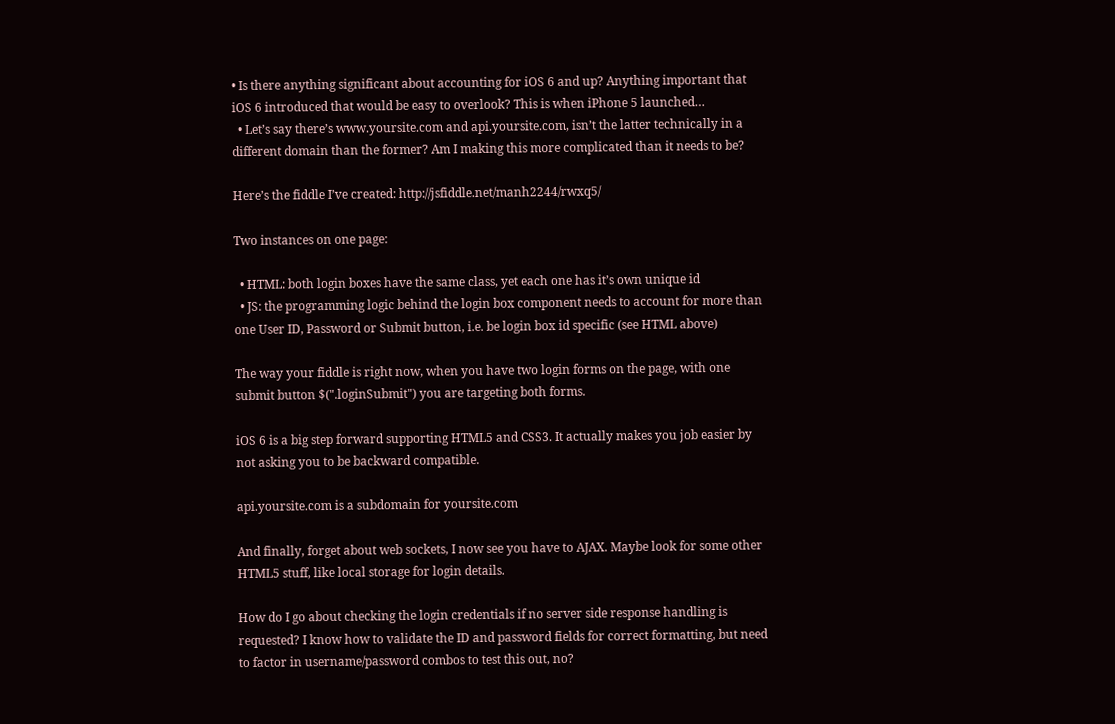• Is there anything significant about accounting for iOS 6 and up? Anything important that iOS 6 introduced that would be easy to overlook? This is when iPhone 5 launched…
  • Let’s say there’s www.yoursite.com and api.yoursite.com, isn’t the latter technically in a different domain than the former? Am I making this more complicated than it needs to be?

Here’s the fiddle I’ve created: http://jsfiddle.net/manh2244/rwxq5/

Two instances on one page:

  • HTML: both login boxes have the same class, yet each one has it’s own unique id
  • JS: the programming logic behind the login box component needs to account for more than one User ID, Password or Submit button, i.e. be login box id specific (see HTML above)

The way your fiddle is right now, when you have two login forms on the page, with one submit button $(".loginSubmit") you are targeting both forms.

iOS 6 is a big step forward supporting HTML5 and CSS3. It actually makes you job easier by not asking you to be backward compatible.

api.yoursite.com is a subdomain for yoursite.com

And finally, forget about web sockets, I now see you have to AJAX. Maybe look for some other HTML5 stuff, like local storage for login details.

How do I go about checking the login credentials if no server side response handling is requested? I know how to validate the ID and password fields for correct formatting, but need to factor in username/password combos to test this out, no?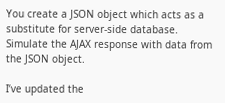You create a JSON object which acts as a substitute for server-side database. Simulate the AJAX response with data from the JSON object.

I’ve updated the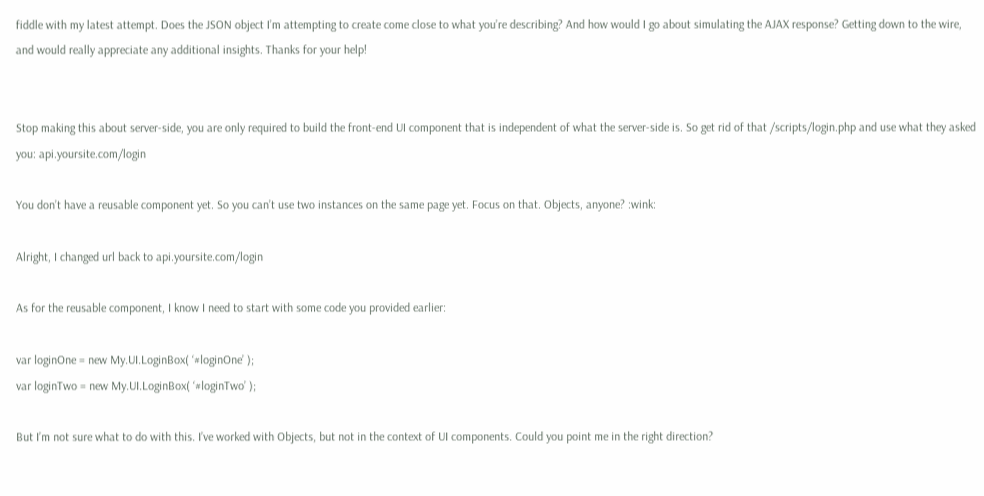fiddle with my latest attempt. Does the JSON object I’m attempting to create come close to what you’re describing? And how would I go about simulating the AJAX response? Getting down to the wire, and would really appreciate any additional insights. Thanks for your help!


Stop making this about server-side, you are only required to build the front-end UI component that is independent of what the server-side is. So get rid of that /scripts/login.php and use what they asked you: api.yoursite.com/login

You don’t have a reusable component yet. So you can’t use two instances on the same page yet. Focus on that. Objects, anyone? :wink:

Alright, I changed url back to api.yoursite.com/login

As for the reusable component, I know I need to start with some code you provided earlier:

var loginOne = new My.UI.LoginBox( ‘#loginOne’ );
var loginTwo = new My.UI.LoginBox( ‘#loginTwo’ );

But I’m not sure what to do with this. I’ve worked with Objects, but not in the context of UI components. Could you point me in the right direction?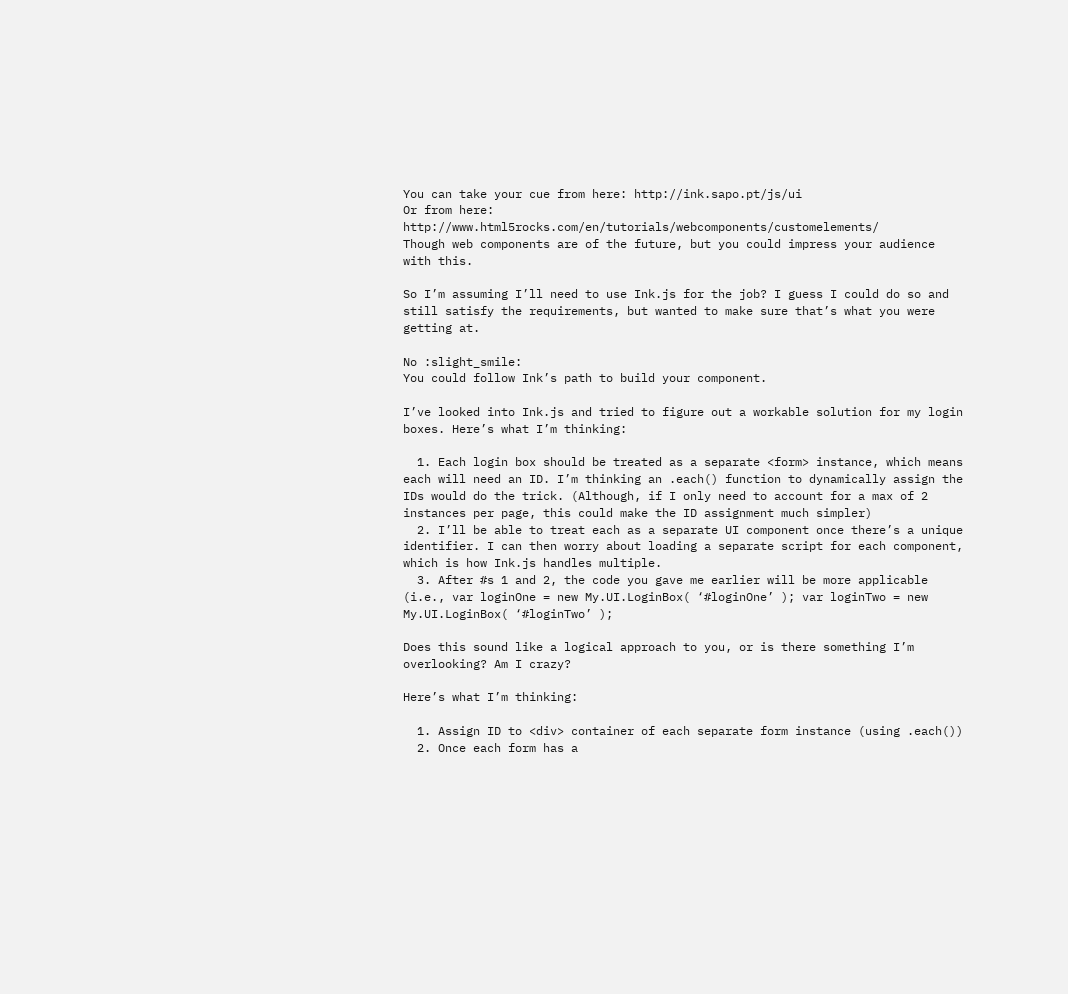You can take your cue from here: http://ink.sapo.pt/js/ui
Or from here: http://www.html5rocks.com/en/tutorials/webcomponents/customelements/
Though web components are of the future, but you could impress your audience with this.

So I’m assuming I’ll need to use Ink.js for the job? I guess I could do so and still satisfy the requirements, but wanted to make sure that’s what you were getting at.

No :slight_smile:
You could follow Ink’s path to build your component.

I’ve looked into Ink.js and tried to figure out a workable solution for my login boxes. Here’s what I’m thinking:

  1. Each login box should be treated as a separate <form> instance, which means each will need an ID. I’m thinking an .each() function to dynamically assign the IDs would do the trick. (Although, if I only need to account for a max of 2 instances per page, this could make the ID assignment much simpler)
  2. I’ll be able to treat each as a separate UI component once there’s a unique identifier. I can then worry about loading a separate script for each component, which is how Ink.js handles multiple.
  3. After #s 1 and 2, the code you gave me earlier will be more applicable (i.e., var loginOne = new My.UI.LoginBox( ‘#loginOne’ ); var loginTwo = new My.UI.LoginBox( ‘#loginTwo’ );

Does this sound like a logical approach to you, or is there something I’m overlooking? Am I crazy?

Here’s what I’m thinking:

  1. Assign ID to <div> container of each separate form instance (using .each())
  2. Once each form has a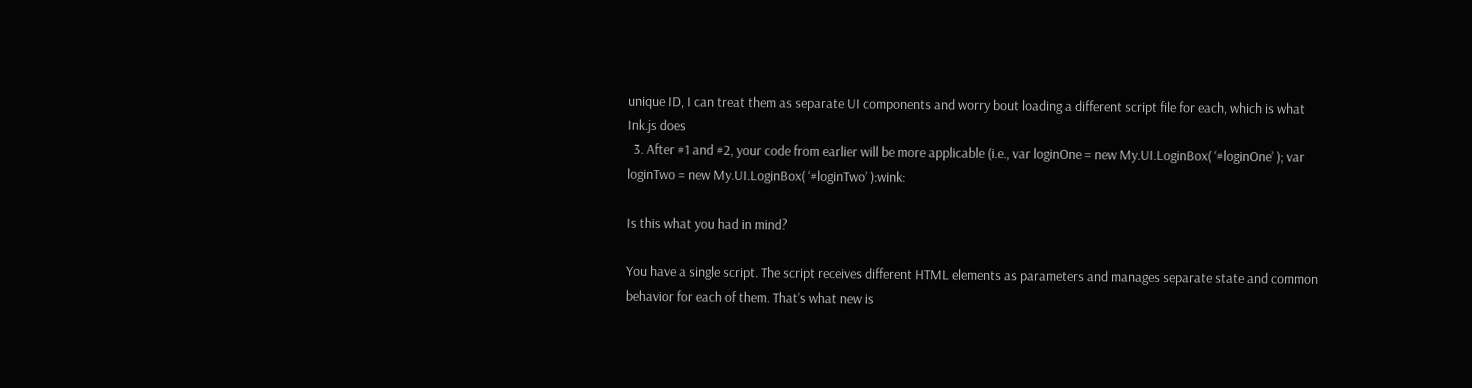unique ID, I can treat them as separate UI components and worry bout loading a different script file for each, which is what Ink.js does
  3. After #1 and #2, your code from earlier will be more applicable (i.e., var loginOne = new My.UI.LoginBox( ‘#loginOne’ ); var loginTwo = new My.UI.LoginBox( ‘#loginTwo’ ):wink:

Is this what you had in mind?

You have a single script. The script receives different HTML elements as parameters and manages separate state and common behavior for each of them. That’s what new is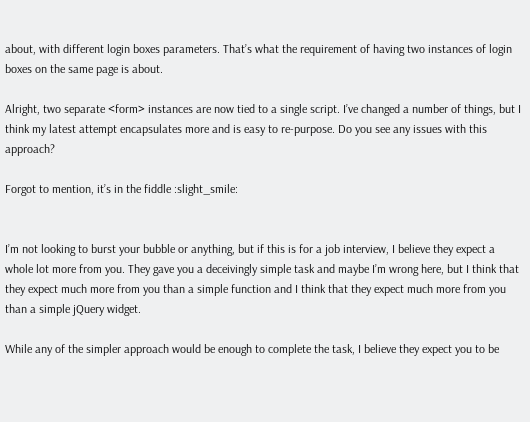about, with different login boxes parameters. That’s what the requirement of having two instances of login boxes on the same page is about.

Alright, two separate <form> instances are now tied to a single script. I’ve changed a number of things, but I think my latest attempt encapsulates more and is easy to re-purpose. Do you see any issues with this approach?

Forgot to mention, it’s in the fiddle :slight_smile:


I’m not looking to burst your bubble or anything, but if this is for a job interview, I believe they expect a whole lot more from you. They gave you a deceivingly simple task and maybe I’m wrong here, but I think that they expect much more from you than a simple function and I think that they expect much more from you than a simple jQuery widget.

While any of the simpler approach would be enough to complete the task, I believe they expect you to be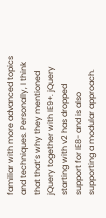familiar with more advanced topics and techniques. Personally, I think that that’s why they mentioned jQuery together with IE9+. jQuery starting with v2 has dropped support for IE8- and is also supporting a modular approach.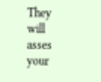They will asses your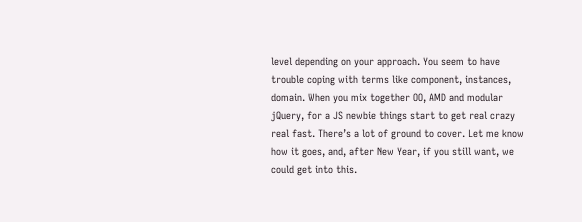level depending on your approach. You seem to have trouble coping with terms like component, instances, domain. When you mix together OO, AMD and modular jQuery, for a JS newbie things start to get real crazy real fast. There’s a lot of ground to cover. Let me know how it goes, and, after New Year, if you still want, we could get into this.